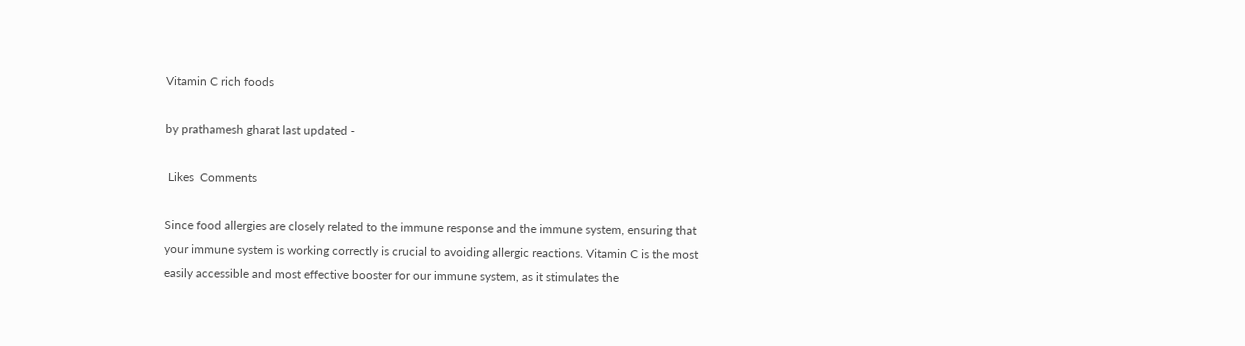Vitamin C rich foods

by prathamesh gharat last updated -

 Likes  Comments

Since food allergies are closely related to the immune response and the immune system, ensuring that your immune system is working correctly is crucial to avoiding allergic reactions. Vitamin C is the most easily accessible and most effective booster for our immune system, as it stimulates the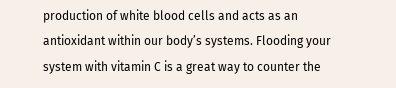production of white blood cells and acts as an antioxidant within our body’s systems. Flooding your system with vitamin C is a great way to counter the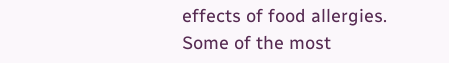effects of food allergies. Some of the most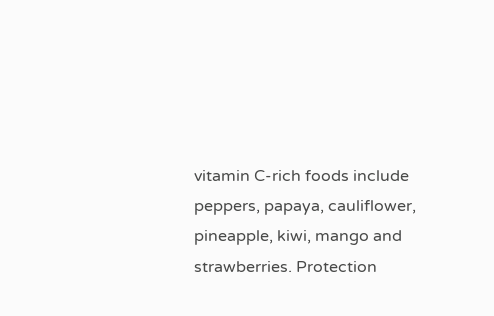vitamin C-rich foods include peppers, papaya, cauliflower, pineapple, kiwi, mango and strawberries. Protection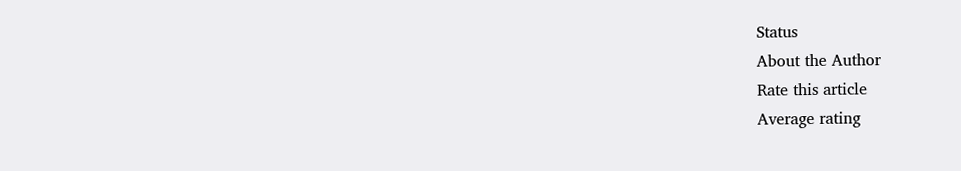Status
About the Author
Rate this article
Average rating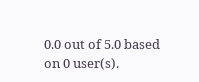0.0 out of 5.0 based on 0 user(s).